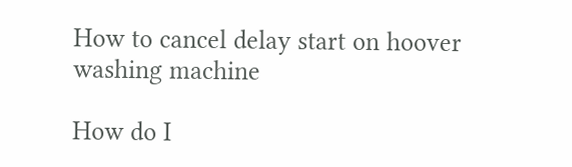How to cancel delay start on hoover washing machine

How do I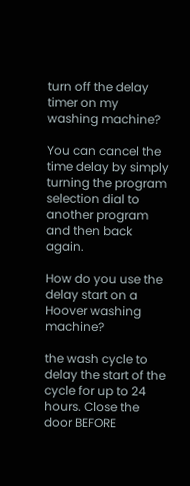turn off the delay timer on my washing machine?

You can cancel the time delay by simply turning the program selection dial to another program and then back again.

How do you use the delay start on a Hoover washing machine?

the wash cycle to delay the start of the cycle for up to 24 hours. Close the door BEFORE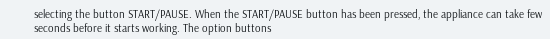selecting the button START/PAUSE. When the START/PAUSE button has been pressed, the appliance can take few seconds before it starts working. The option buttons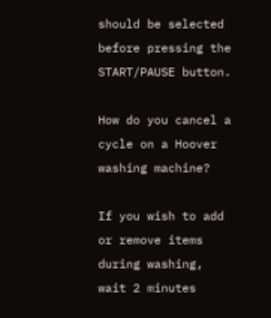should be selected before pressing the START/PAUSE button.

How do you cancel a cycle on a Hoover washing machine?

If you wish to add or remove items during washing, wait 2 minutes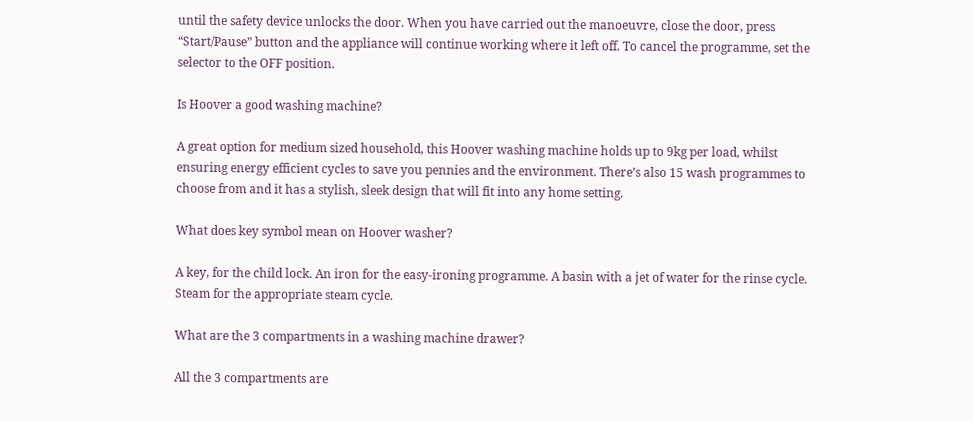until the safety device unlocks the door. When you have carried out the manoeuvre, close the door, press “Start/Pause” button and the appliance will continue working where it left off. To cancel the programme, set the selector to the OFF position.

Is Hoover a good washing machine?

A great option for medium sized household, this Hoover washing machine holds up to 9kg per load, whilst ensuring energy efficient cycles to save you pennies and the environment. There’s also 15 wash programmes to choose from and it has a stylish, sleek design that will fit into any home setting.

What does key symbol mean on Hoover washer?

A key, for the child lock. An iron for the easy-ironing programme. A basin with a jet of water for the rinse cycle. Steam for the appropriate steam cycle.

What are the 3 compartments in a washing machine drawer?

All the 3 compartments are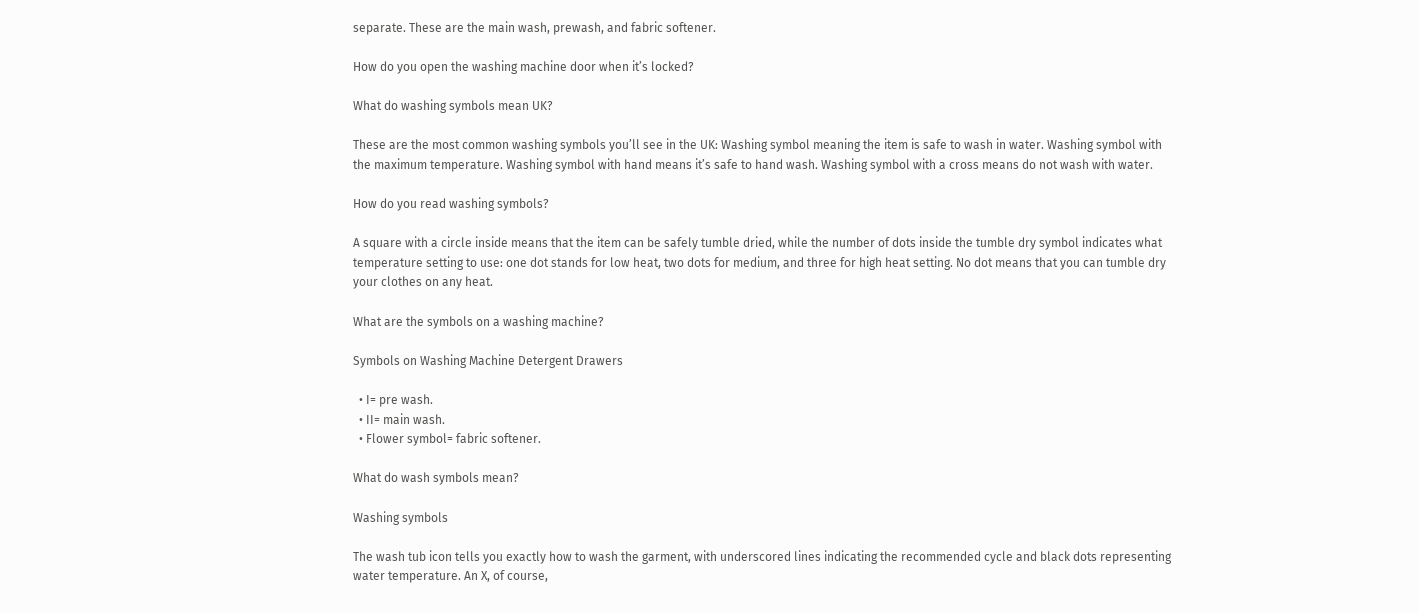separate. These are the main wash, prewash, and fabric softener.

How do you open the washing machine door when it’s locked?

What do washing symbols mean UK?

These are the most common washing symbols you’ll see in the UK: Washing symbol meaning the item is safe to wash in water. Washing symbol with the maximum temperature. Washing symbol with hand means it’s safe to hand wash. Washing symbol with a cross means do not wash with water.

How do you read washing symbols?

A square with a circle inside means that the item can be safely tumble dried, while the number of dots inside the tumble dry symbol indicates what temperature setting to use: one dot stands for low heat, two dots for medium, and three for high heat setting. No dot means that you can tumble dry your clothes on any heat.

What are the symbols on a washing machine?

Symbols on Washing Machine Detergent Drawers

  • I= pre wash.
  • II= main wash.
  • Flower symbol= fabric softener.

What do wash symbols mean?

Washing symbols

The wash tub icon tells you exactly how to wash the garment, with underscored lines indicating the recommended cycle and black dots representing water temperature. An X, of course,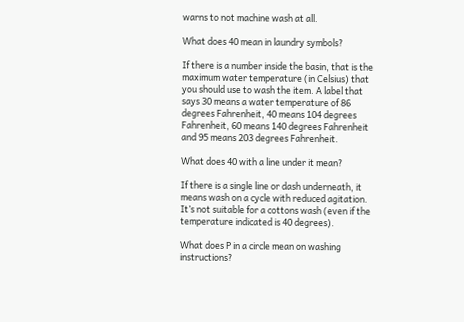warns to not machine wash at all.

What does 40 mean in laundry symbols?

If there is a number inside the basin, that is the maximum water temperature (in Celsius) that you should use to wash the item. A label that says 30 means a water temperature of 86 degrees Fahrenheit, 40 means 104 degrees Fahrenheit, 60 means 140 degrees Fahrenheit and 95 means 203 degrees Fahrenheit.

What does 40 with a line under it mean?

If there is a single line or dash underneath, it means wash on a cycle with reduced agitation. It’s not suitable for a cottons wash (even if the temperature indicated is 40 degrees).

What does P in a circle mean on washing instructions?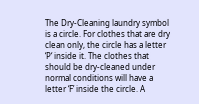The Dry-Cleaning laundry symbol is a circle. For clothes that are dry clean only, the circle has a letter ‘P‘ inside it. The clothes that should be dry-cleaned under normal conditions will have a letter ‘F’ inside the circle. A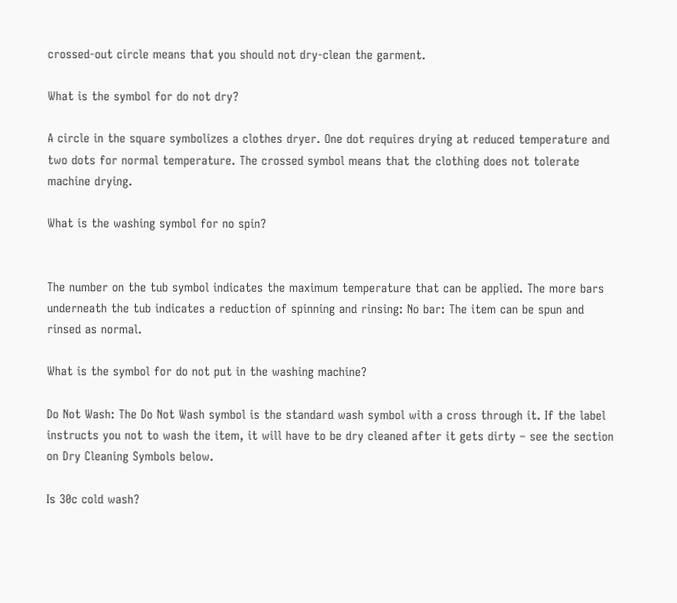crossed-out circle means that you should not dry-clean the garment.

What is the symbol for do not dry?

A circle in the square symbolizes a clothes dryer. One dot requires drying at reduced temperature and two dots for normal temperature. The crossed symbol means that the clothing does not tolerate machine drying.

What is the washing symbol for no spin?


The number on the tub symbol indicates the maximum temperature that can be applied. The more bars underneath the tub indicates a reduction of spinning and rinsing: No bar: The item can be spun and rinsed as normal.

What is the symbol for do not put in the washing machine?

Do Not Wash: The Do Not Wash symbol is the standard wash symbol with a cross through it. If the label instructs you not to wash the item, it will have to be dry cleaned after it gets dirty – see the section on Dry Cleaning Symbols below.

Is 30c cold wash?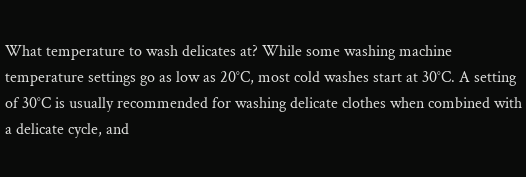What temperature to wash delicates at? While some washing machine temperature settings go as low as 20°C, most cold washes start at 30°C. A setting of 30°C is usually recommended for washing delicate clothes when combined with a delicate cycle, and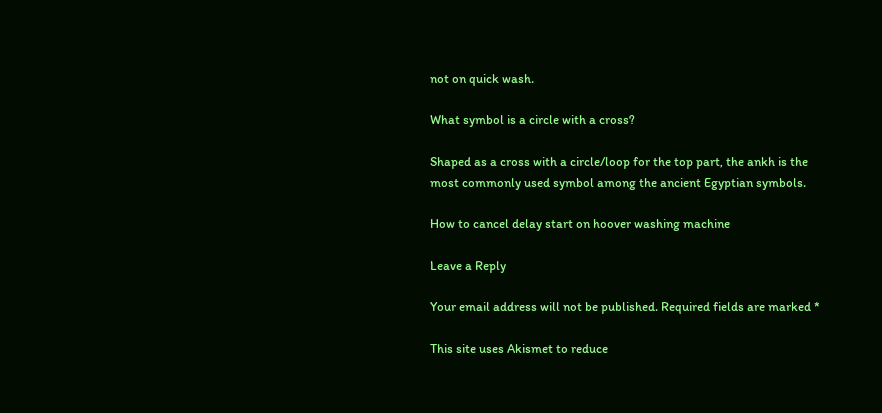not on quick wash.

What symbol is a circle with a cross?

Shaped as a cross with a circle/loop for the top part, the ankh is the most commonly used symbol among the ancient Egyptian symbols.

How to cancel delay start on hoover washing machine

Leave a Reply

Your email address will not be published. Required fields are marked *

This site uses Akismet to reduce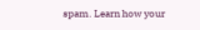spam. Learn how your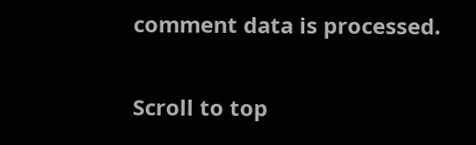comment data is processed.

Scroll to top